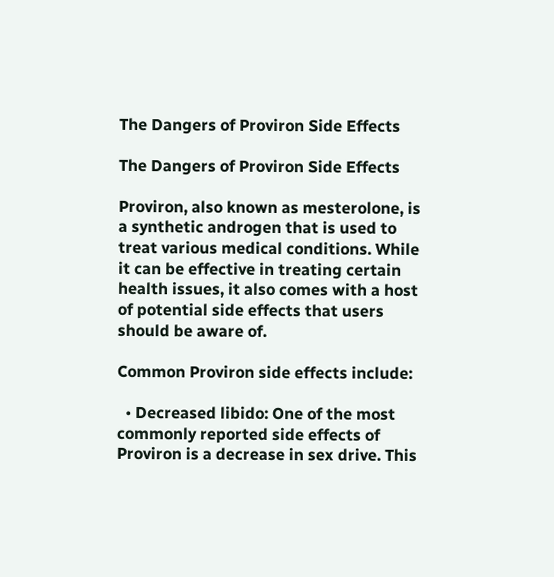The Dangers of Proviron Side Effects

The Dangers of Proviron Side Effects

Proviron, also known as mesterolone, is a synthetic androgen that is used to treat various medical conditions. While it can be effective in treating certain health issues, it also comes with a host of potential side effects that users should be aware of.

Common Proviron side effects include:

  • Decreased libido: One of the most commonly reported side effects of Proviron is a decrease in sex drive. This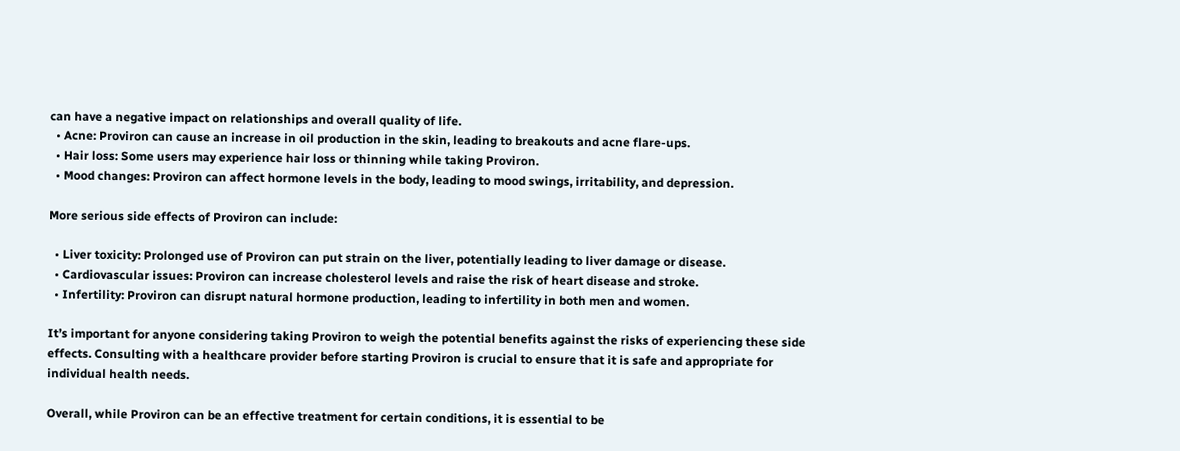can have a negative impact on relationships and overall quality of life.
  • Acne: Proviron can cause an increase in oil production in the skin, leading to breakouts and acne flare-ups.
  • Hair loss: Some users may experience hair loss or thinning while taking Proviron.
  • Mood changes: Proviron can affect hormone levels in the body, leading to mood swings, irritability, and depression.

More serious side effects of Proviron can include:

  • Liver toxicity: Prolonged use of Proviron can put strain on the liver, potentially leading to liver damage or disease.
  • Cardiovascular issues: Proviron can increase cholesterol levels and raise the risk of heart disease and stroke.
  • Infertility: Proviron can disrupt natural hormone production, leading to infertility in both men and women.

It’s important for anyone considering taking Proviron to weigh the potential benefits against the risks of experiencing these side effects. Consulting with a healthcare provider before starting Proviron is crucial to ensure that it is safe and appropriate for individual health needs.

Overall, while Proviron can be an effective treatment for certain conditions, it is essential to be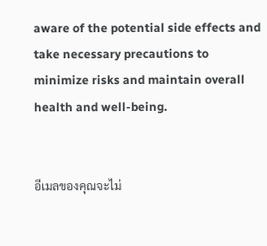aware of the potential side effects and take necessary precautions to minimize risks and maintain overall health and well-being.


อีเมลของคุณจะไม่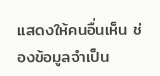แสดงให้คนอื่นเห็น ช่องข้อมูลจำเป็น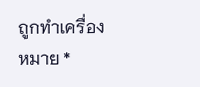ถูกทำเครื่องหมาย *